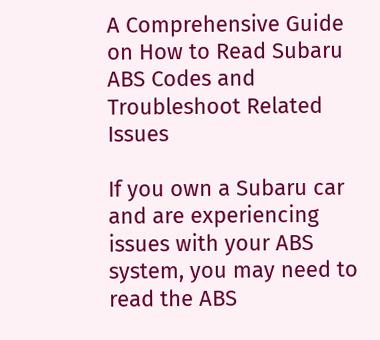A Comprehensive Guide on How to Read Subaru ABS Codes and Troubleshoot Related Issues

If you own a Subaru car and are experiencing issues with your ABS system, you may need to read the ABS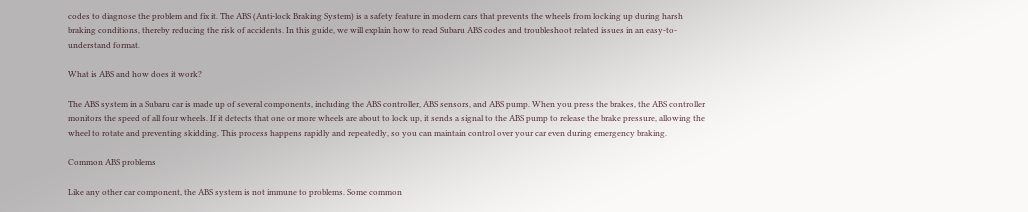codes to diagnose the problem and fix it. The ABS (Anti-lock Braking System) is a safety feature in modern cars that prevents the wheels from locking up during harsh braking conditions, thereby reducing the risk of accidents. In this guide, we will explain how to read Subaru ABS codes and troubleshoot related issues in an easy-to-understand format.

What is ABS and how does it work?

The ABS system in a Subaru car is made up of several components, including the ABS controller, ABS sensors, and ABS pump. When you press the brakes, the ABS controller monitors the speed of all four wheels. If it detects that one or more wheels are about to lock up, it sends a signal to the ABS pump to release the brake pressure, allowing the wheel to rotate and preventing skidding. This process happens rapidly and repeatedly, so you can maintain control over your car even during emergency braking.

Common ABS problems

Like any other car component, the ABS system is not immune to problems. Some common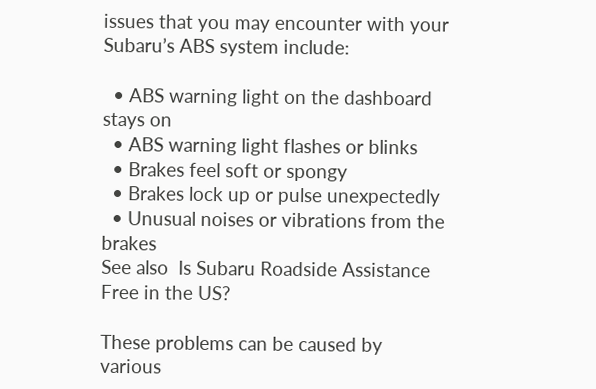issues that you may encounter with your Subaru’s ABS system include:

  • ABS warning light on the dashboard stays on
  • ABS warning light flashes or blinks
  • Brakes feel soft or spongy
  • Brakes lock up or pulse unexpectedly
  • Unusual noises or vibrations from the brakes
See also  Is Subaru Roadside Assistance Free in the US?

These problems can be caused by various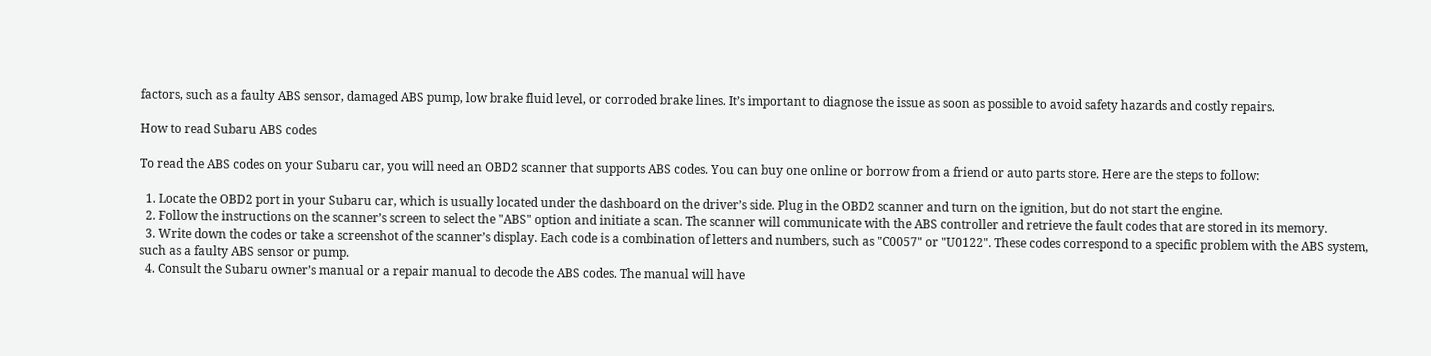factors, such as a faulty ABS sensor, damaged ABS pump, low brake fluid level, or corroded brake lines. It’s important to diagnose the issue as soon as possible to avoid safety hazards and costly repairs.

How to read Subaru ABS codes

To read the ABS codes on your Subaru car, you will need an OBD2 scanner that supports ABS codes. You can buy one online or borrow from a friend or auto parts store. Here are the steps to follow:

  1. Locate the OBD2 port in your Subaru car, which is usually located under the dashboard on the driver’s side. Plug in the OBD2 scanner and turn on the ignition, but do not start the engine.
  2. Follow the instructions on the scanner’s screen to select the "ABS" option and initiate a scan. The scanner will communicate with the ABS controller and retrieve the fault codes that are stored in its memory.
  3. Write down the codes or take a screenshot of the scanner’s display. Each code is a combination of letters and numbers, such as "C0057" or "U0122". These codes correspond to a specific problem with the ABS system, such as a faulty ABS sensor or pump.
  4. Consult the Subaru owner’s manual or a repair manual to decode the ABS codes. The manual will have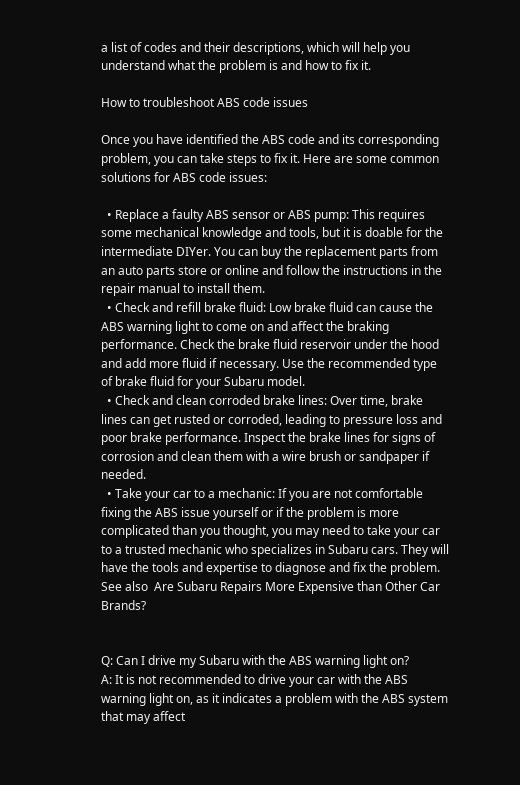a list of codes and their descriptions, which will help you understand what the problem is and how to fix it.

How to troubleshoot ABS code issues

Once you have identified the ABS code and its corresponding problem, you can take steps to fix it. Here are some common solutions for ABS code issues:

  • Replace a faulty ABS sensor or ABS pump: This requires some mechanical knowledge and tools, but it is doable for the intermediate DIYer. You can buy the replacement parts from an auto parts store or online and follow the instructions in the repair manual to install them.
  • Check and refill brake fluid: Low brake fluid can cause the ABS warning light to come on and affect the braking performance. Check the brake fluid reservoir under the hood and add more fluid if necessary. Use the recommended type of brake fluid for your Subaru model.
  • Check and clean corroded brake lines: Over time, brake lines can get rusted or corroded, leading to pressure loss and poor brake performance. Inspect the brake lines for signs of corrosion and clean them with a wire brush or sandpaper if needed.
  • Take your car to a mechanic: If you are not comfortable fixing the ABS issue yourself or if the problem is more complicated than you thought, you may need to take your car to a trusted mechanic who specializes in Subaru cars. They will have the tools and expertise to diagnose and fix the problem.
See also  Are Subaru Repairs More Expensive than Other Car Brands?


Q: Can I drive my Subaru with the ABS warning light on?
A: It is not recommended to drive your car with the ABS warning light on, as it indicates a problem with the ABS system that may affect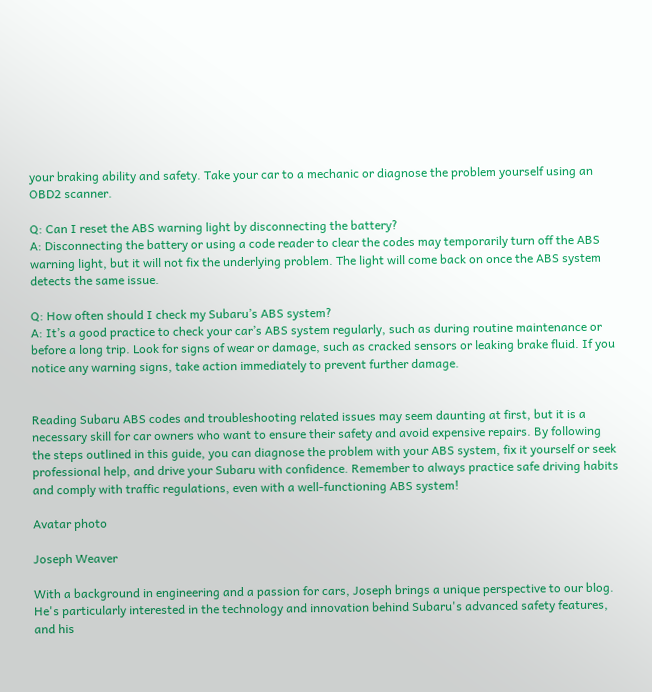your braking ability and safety. Take your car to a mechanic or diagnose the problem yourself using an OBD2 scanner.

Q: Can I reset the ABS warning light by disconnecting the battery?
A: Disconnecting the battery or using a code reader to clear the codes may temporarily turn off the ABS warning light, but it will not fix the underlying problem. The light will come back on once the ABS system detects the same issue.

Q: How often should I check my Subaru’s ABS system?
A: It’s a good practice to check your car’s ABS system regularly, such as during routine maintenance or before a long trip. Look for signs of wear or damage, such as cracked sensors or leaking brake fluid. If you notice any warning signs, take action immediately to prevent further damage.


Reading Subaru ABS codes and troubleshooting related issues may seem daunting at first, but it is a necessary skill for car owners who want to ensure their safety and avoid expensive repairs. By following the steps outlined in this guide, you can diagnose the problem with your ABS system, fix it yourself or seek professional help, and drive your Subaru with confidence. Remember to always practice safe driving habits and comply with traffic regulations, even with a well-functioning ABS system!

Avatar photo

Joseph Weaver

With a background in engineering and a passion for cars, Joseph brings a unique perspective to our blog. He's particularly interested in the technology and innovation behind Subaru's advanced safety features, and his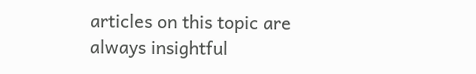articles on this topic are always insightful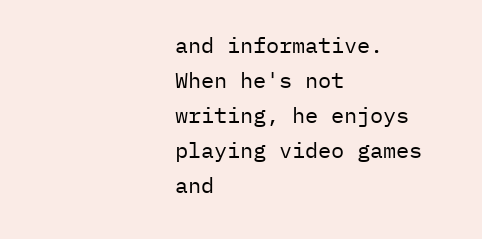and informative. When he's not writing, he enjoys playing video games and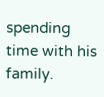spending time with his family.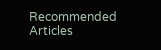Recommended Articles